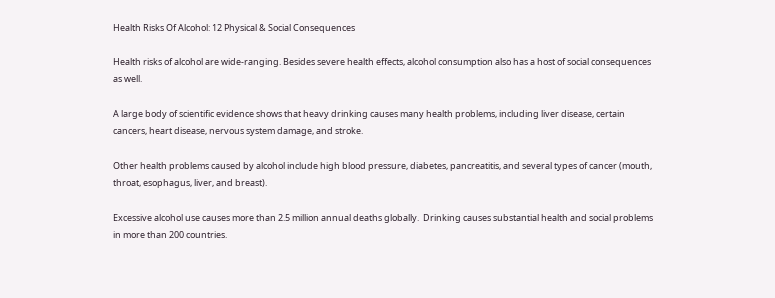Health Risks Of Alcohol: 12 Physical & Social Consequences

Health risks of alcohol are wide-ranging. Besides severe health effects, alcohol consumption also has a host of social consequences as well.

A large body of scientific evidence shows that heavy drinking causes many health problems, including liver disease, certain cancers, heart disease, nervous system damage, and stroke.

Other health problems caused by alcohol include high blood pressure, diabetes, pancreatitis, and several types of cancer (mouth, throat, esophagus, liver, and breast).

Excessive alcohol use causes more than 2.5 million annual deaths globally.  Drinking causes substantial health and social problems in more than 200 countries.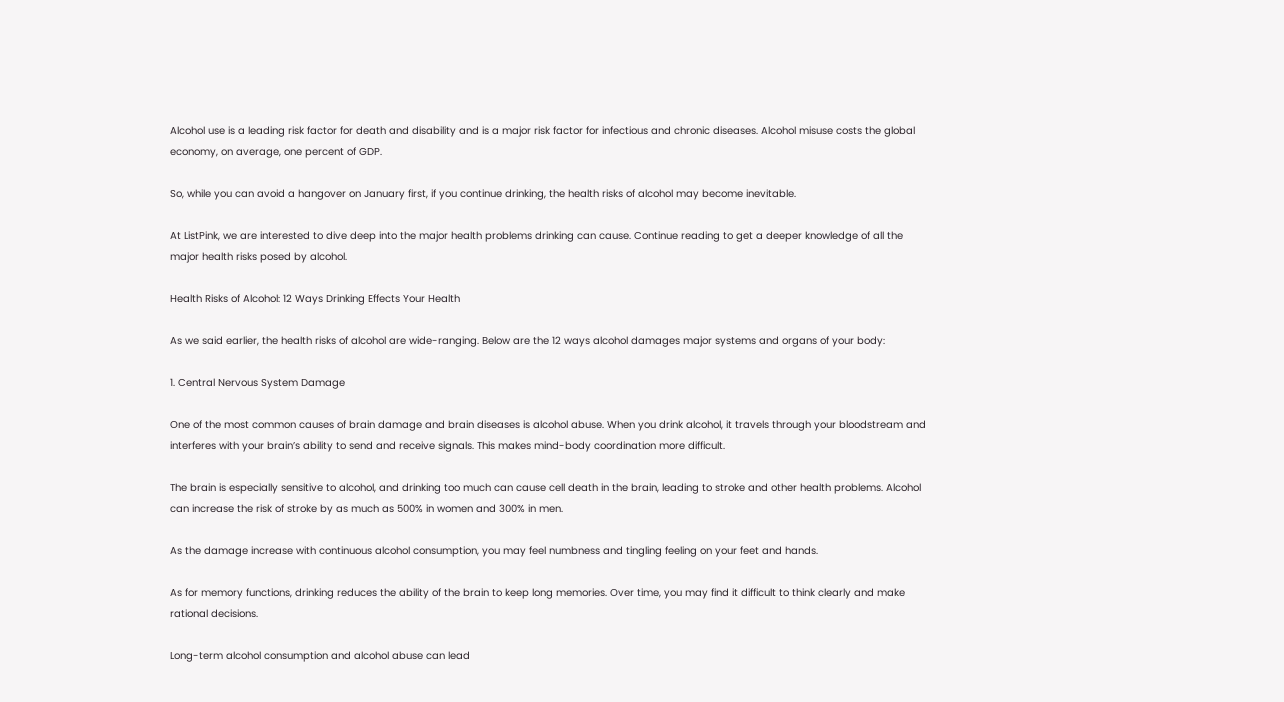Alcohol use is a leading risk factor for death and disability and is a major risk factor for infectious and chronic diseases. Alcohol misuse costs the global economy, on average, one percent of GDP.

So, while you can avoid a hangover on January first, if you continue drinking, the health risks of alcohol may become inevitable.

At ListPink, we are interested to dive deep into the major health problems drinking can cause. Continue reading to get a deeper knowledge of all the major health risks posed by alcohol.

Health Risks of Alcohol: 12 Ways Drinking Effects Your Health

As we said earlier, the health risks of alcohol are wide-ranging. Below are the 12 ways alcohol damages major systems and organs of your body:

1. Central Nervous System Damage

One of the most common causes of brain damage and brain diseases is alcohol abuse. When you drink alcohol, it travels through your bloodstream and interferes with your brain’s ability to send and receive signals. This makes mind-body coordination more difficult.

The brain is especially sensitive to alcohol, and drinking too much can cause cell death in the brain, leading to stroke and other health problems. Alcohol can increase the risk of stroke by as much as 500% in women and 300% in men.

As the damage increase with continuous alcohol consumption, you may feel numbness and tingling feeling on your feet and hands.

As for memory functions, drinking reduces the ability of the brain to keep long memories. Over time, you may find it difficult to think clearly and make rational decisions.

Long-term alcohol consumption and alcohol abuse can lead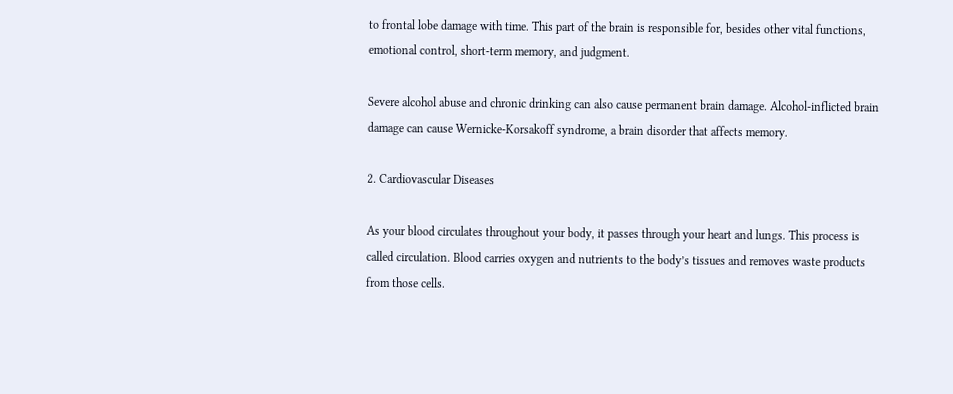to frontal lobe damage with time. This part of the brain is responsible for, besides other vital functions, emotional control, short-term memory, and judgment.

Severe alcohol abuse and chronic drinking can also cause permanent brain damage. Alcohol-inflicted brain damage can cause Wernicke-Korsakoff syndrome, a brain disorder that affects memory.

2. Cardiovascular Diseases

As your blood circulates throughout your body, it passes through your heart and lungs. This process is called circulation. Blood carries oxygen and nutrients to the body’s tissues and removes waste products from those cells.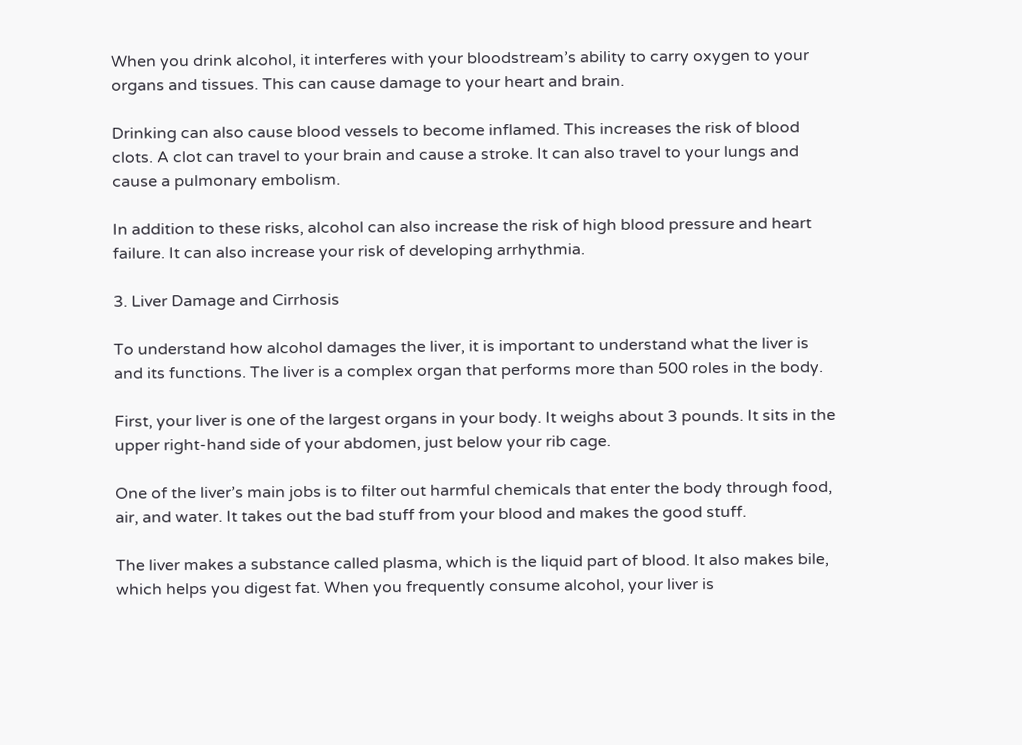When you drink alcohol, it interferes with your bloodstream’s ability to carry oxygen to your organs and tissues. This can cause damage to your heart and brain.

Drinking can also cause blood vessels to become inflamed. This increases the risk of blood clots. A clot can travel to your brain and cause a stroke. It can also travel to your lungs and cause a pulmonary embolism.

In addition to these risks, alcohol can also increase the risk of high blood pressure and heart failure. It can also increase your risk of developing arrhythmia.

3. Liver Damage and Cirrhosis

To understand how alcohol damages the liver, it is important to understand what the liver is and its functions. The liver is a complex organ that performs more than 500 roles in the body.

First, your liver is one of the largest organs in your body. It weighs about 3 pounds. It sits in the upper right-hand side of your abdomen, just below your rib cage.

One of the liver’s main jobs is to filter out harmful chemicals that enter the body through food, air, and water. It takes out the bad stuff from your blood and makes the good stuff.

The liver makes a substance called plasma, which is the liquid part of blood. It also makes bile, which helps you digest fat. When you frequently consume alcohol, your liver is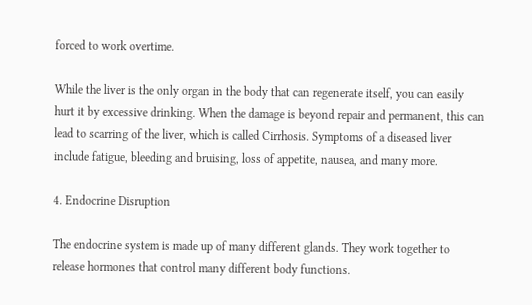forced to work overtime.

While the liver is the only organ in the body that can regenerate itself, you can easily hurt it by excessive drinking. When the damage is beyond repair and permanent, this can lead to scarring of the liver, which is called Cirrhosis. Symptoms of a diseased liver include fatigue, bleeding and bruising, loss of appetite, nausea, and many more.

4. Endocrine Disruption

The endocrine system is made up of many different glands. They work together to release hormones that control many different body functions.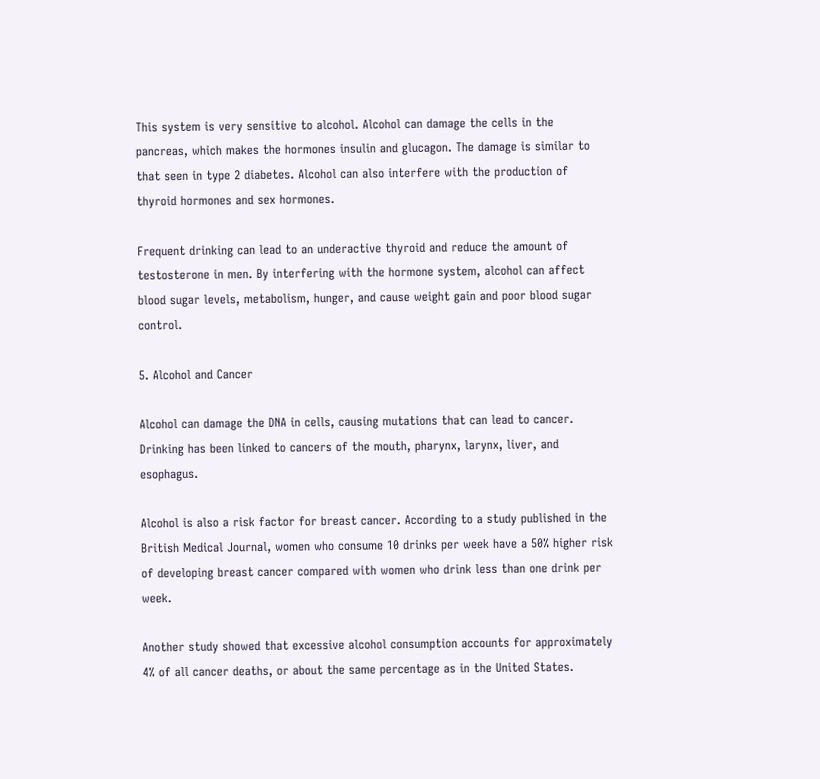This system is very sensitive to alcohol. Alcohol can damage the cells in the pancreas, which makes the hormones insulin and glucagon. The damage is similar to that seen in type 2 diabetes. Alcohol can also interfere with the production of thyroid hormones and sex hormones.

Frequent drinking can lead to an underactive thyroid and reduce the amount of testosterone in men. By interfering with the hormone system, alcohol can affect blood sugar levels, metabolism, hunger, and cause weight gain and poor blood sugar control.

5. Alcohol and Cancer

Alcohol can damage the DNA in cells, causing mutations that can lead to cancer. Drinking has been linked to cancers of the mouth, pharynx, larynx, liver, and esophagus.

Alcohol is also a risk factor for breast cancer. According to a study published in the British Medical Journal, women who consume 10 drinks per week have a 50% higher risk of developing breast cancer compared with women who drink less than one drink per week.

Another study showed that excessive alcohol consumption accounts for approximately 4% of all cancer deaths, or about the same percentage as in the United States.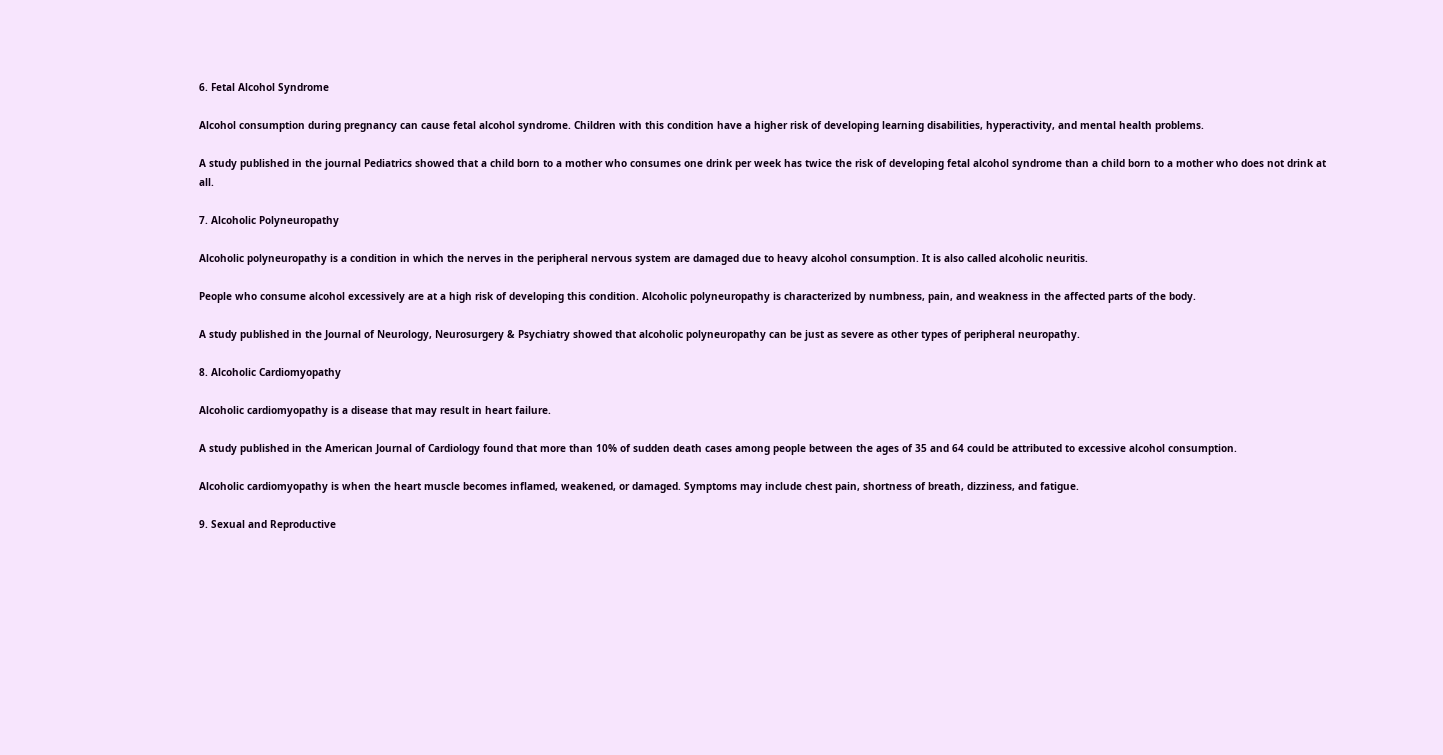6. Fetal Alcohol Syndrome

Alcohol consumption during pregnancy can cause fetal alcohol syndrome. Children with this condition have a higher risk of developing learning disabilities, hyperactivity, and mental health problems.

A study published in the journal Pediatrics showed that a child born to a mother who consumes one drink per week has twice the risk of developing fetal alcohol syndrome than a child born to a mother who does not drink at all.

7. Alcoholic Polyneuropathy

Alcoholic polyneuropathy is a condition in which the nerves in the peripheral nervous system are damaged due to heavy alcohol consumption. It is also called alcoholic neuritis.

People who consume alcohol excessively are at a high risk of developing this condition. Alcoholic polyneuropathy is characterized by numbness, pain, and weakness in the affected parts of the body.

A study published in the Journal of Neurology, Neurosurgery & Psychiatry showed that alcoholic polyneuropathy can be just as severe as other types of peripheral neuropathy.

8. Alcoholic Cardiomyopathy

Alcoholic cardiomyopathy is a disease that may result in heart failure.

A study published in the American Journal of Cardiology found that more than 10% of sudden death cases among people between the ages of 35 and 64 could be attributed to excessive alcohol consumption.

Alcoholic cardiomyopathy is when the heart muscle becomes inflamed, weakened, or damaged. Symptoms may include chest pain, shortness of breath, dizziness, and fatigue.

9. Sexual and Reproductive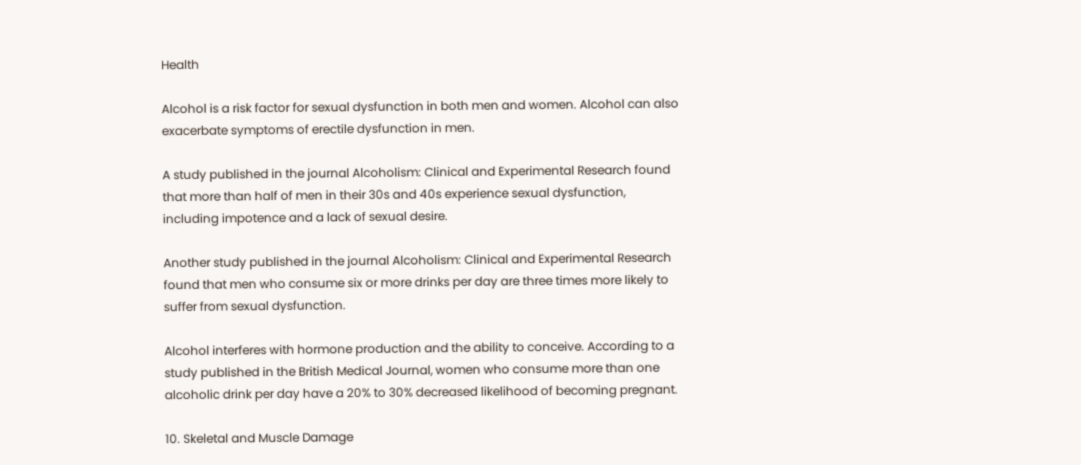Health

Alcohol is a risk factor for sexual dysfunction in both men and women. Alcohol can also exacerbate symptoms of erectile dysfunction in men.

A study published in the journal Alcoholism: Clinical and Experimental Research found that more than half of men in their 30s and 40s experience sexual dysfunction, including impotence and a lack of sexual desire.

Another study published in the journal Alcoholism: Clinical and Experimental Research found that men who consume six or more drinks per day are three times more likely to suffer from sexual dysfunction.

Alcohol interferes with hormone production and the ability to conceive. According to a study published in the British Medical Journal, women who consume more than one alcoholic drink per day have a 20% to 30% decreased likelihood of becoming pregnant.

10. Skeletal and Muscle Damage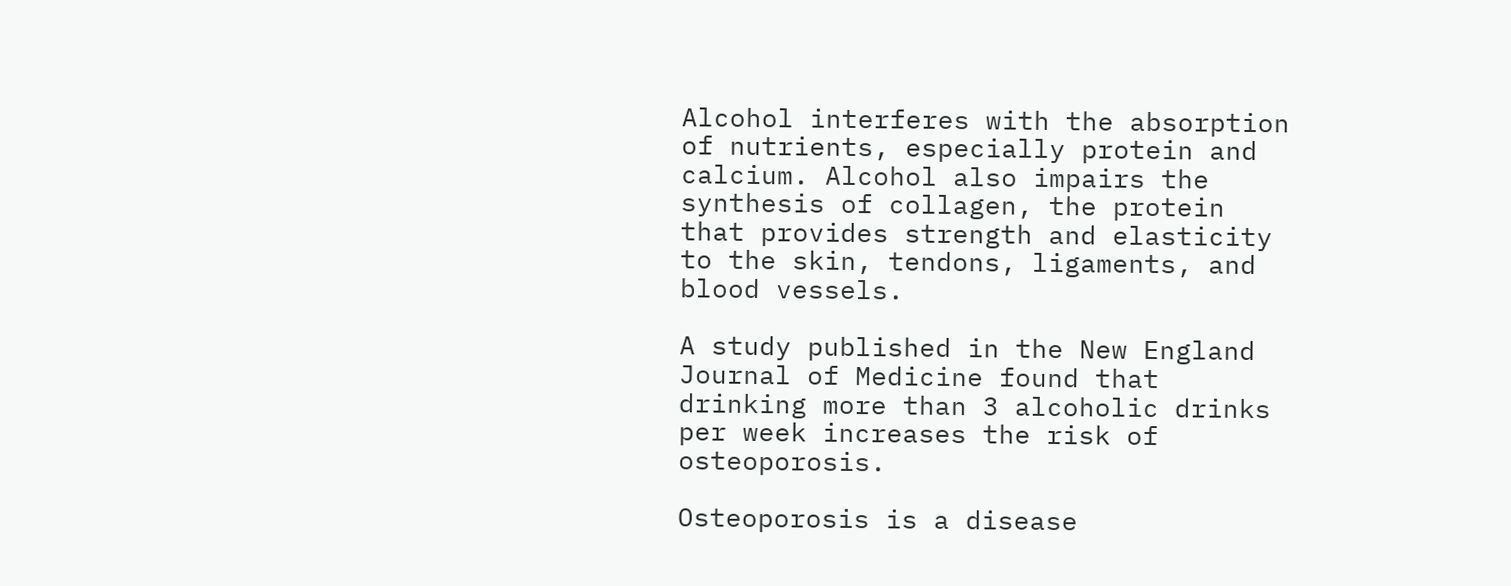Alcohol interferes with the absorption of nutrients, especially protein and calcium. Alcohol also impairs the synthesis of collagen, the protein that provides strength and elasticity to the skin, tendons, ligaments, and blood vessels.

A study published in the New England Journal of Medicine found that drinking more than 3 alcoholic drinks per week increases the risk of osteoporosis.

Osteoporosis is a disease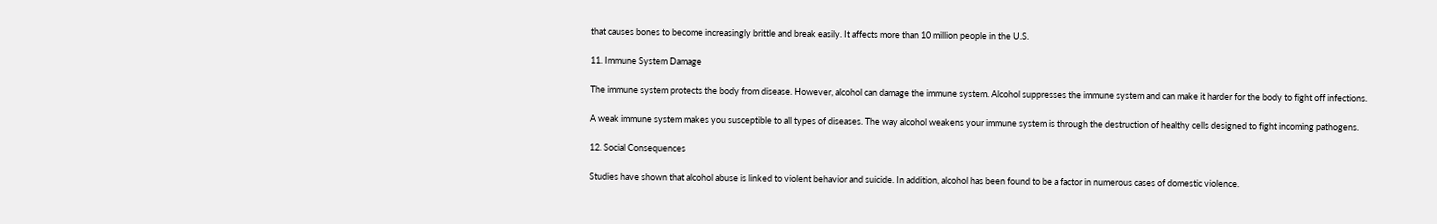that causes bones to become increasingly brittle and break easily. It affects more than 10 million people in the U.S.

11. Immune System Damage

The immune system protects the body from disease. However, alcohol can damage the immune system. Alcohol suppresses the immune system and can make it harder for the body to fight off infections.

A weak immune system makes you susceptible to all types of diseases. The way alcohol weakens your immune system is through the destruction of healthy cells designed to fight incoming pathogens.

12. Social Consequences

Studies have shown that alcohol abuse is linked to violent behavior and suicide. In addition, alcohol has been found to be a factor in numerous cases of domestic violence.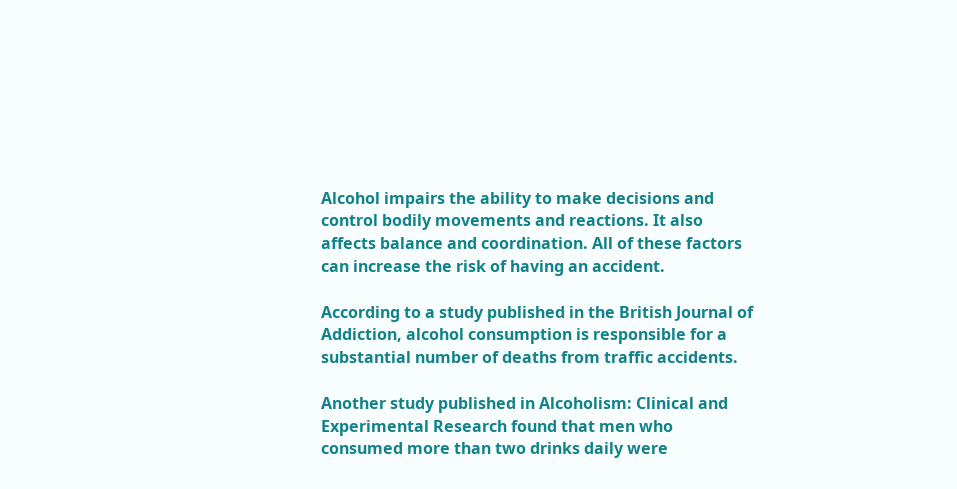Alcohol impairs the ability to make decisions and control bodily movements and reactions. It also affects balance and coordination. All of these factors can increase the risk of having an accident.

According to a study published in the British Journal of Addiction, alcohol consumption is responsible for a substantial number of deaths from traffic accidents.

Another study published in Alcoholism: Clinical and Experimental Research found that men who consumed more than two drinks daily were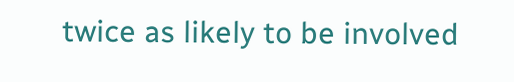twice as likely to be involved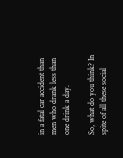in a fatal car accident than men who drank less than one drink a day.

So, what do you think? In spite of all these social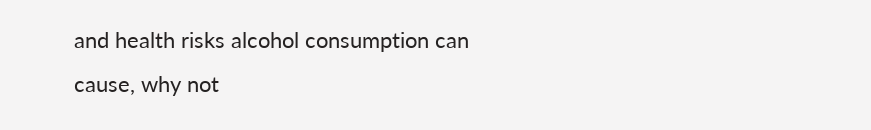and health risks alcohol consumption can cause, why not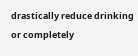drastically reduce drinking or completely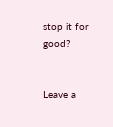stop it for good?


Leave a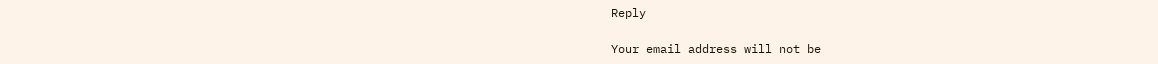Reply

Your email address will not be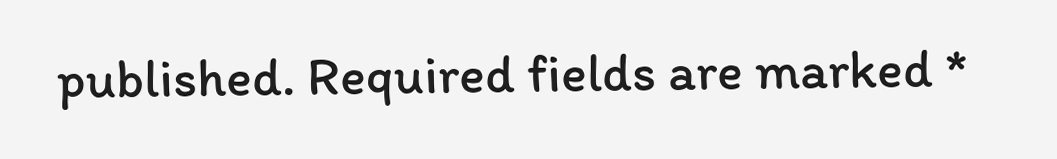published. Required fields are marked *